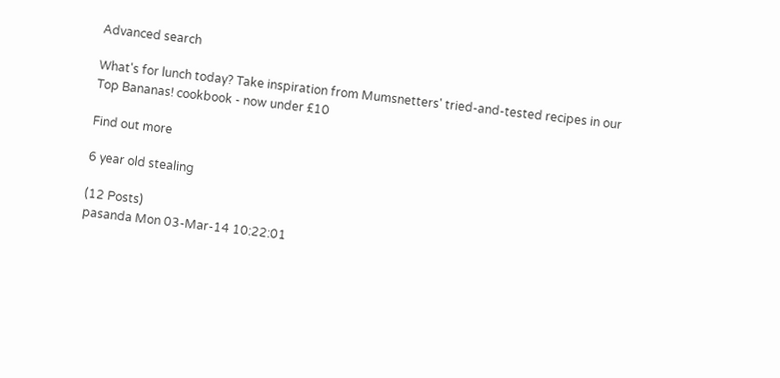Advanced search

What's for lunch today? Take inspiration from Mumsnetters' tried-and-tested recipes in our Top Bananas! cookbook - now under £10

Find out more

6 year old stealing

(12 Posts)
pasanda Mon 03-Mar-14 10:22:01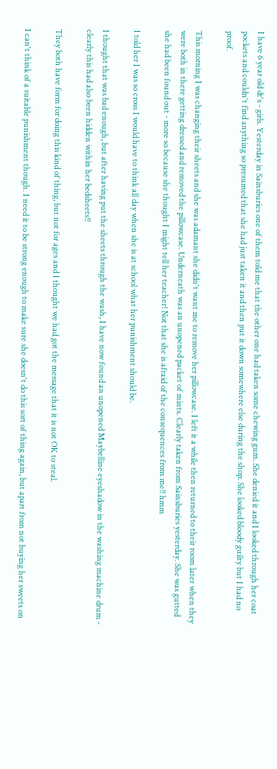I have 6 year old dt's - girls. Yesterday in Sainsburies one of them told me that the other one had taken some chewing gum. She denied it and I looked through her coat pockets and couldn't find anything so presumed that she had just taken it and then put it down somewhere else during the shop. She looked bloody guilty but I had no proof.

This morning I was changing their sheets and she was adamant she didn't want me to remove her pillowcase. I left it a while then returned to their room later when they were both in there getting dressed and removed the pillowcase. Underneath was an unopened packet of mints. Clearly taken from Sainsburies yesterday. She was gutted she had been found out - more so because she thought I might tell her teacher! Not that she is afraid of the consequences from me!! hmm

I told her I was so cross I would have to think all day when she is at school what her punishment should be.

I thought that was bad enough, but after having put the sheets through the wash, I have now found an unopened Maybelline eyeshadow in the washing machine drum - clearly this had also been hidden within her bedsheets!!

They both have form for doing this kind of thing, but not for ages and I thought we had got the message that it is not OK to steal.

I can't think of a suitable punishment though. I need it to be strong enough to make sure she doesn't do this sort of thing again, but apart from not buying her sweets on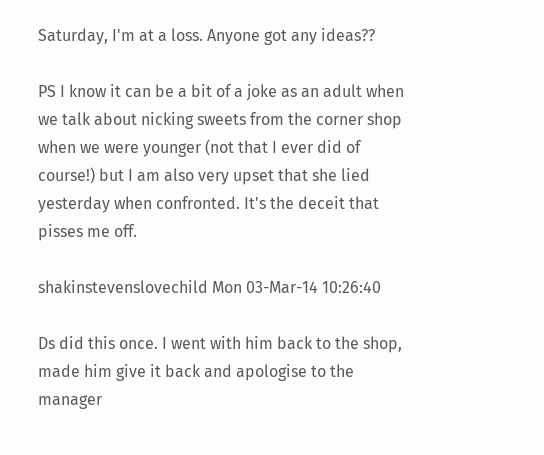Saturday, I'm at a loss. Anyone got any ideas??

PS I know it can be a bit of a joke as an adult when we talk about nicking sweets from the corner shop when we were younger (not that I ever did of course!) but I am also very upset that she lied yesterday when confronted. It's the deceit that pisses me off.

shakinstevenslovechild Mon 03-Mar-14 10:26:40

Ds did this once. I went with him back to the shop, made him give it back and apologise to the manager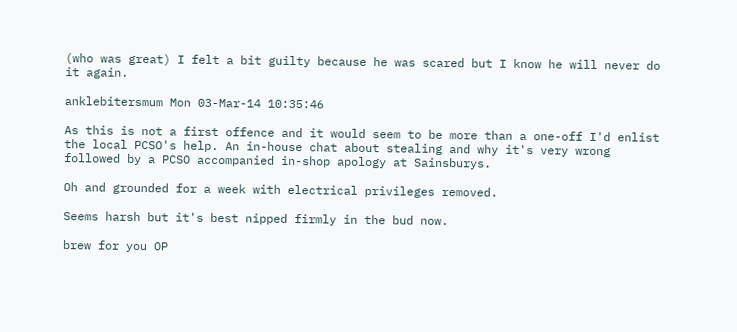(who was great) I felt a bit guilty because he was scared but I know he will never do it again.

anklebitersmum Mon 03-Mar-14 10:35:46

As this is not a first offence and it would seem to be more than a one-off I'd enlist the local PCSO's help. An in-house chat about stealing and why it's very wrong followed by a PCSO accompanied in-shop apology at Sainsburys.

Oh and grounded for a week with electrical privileges removed.

Seems harsh but it's best nipped firmly in the bud now.

brew for you OP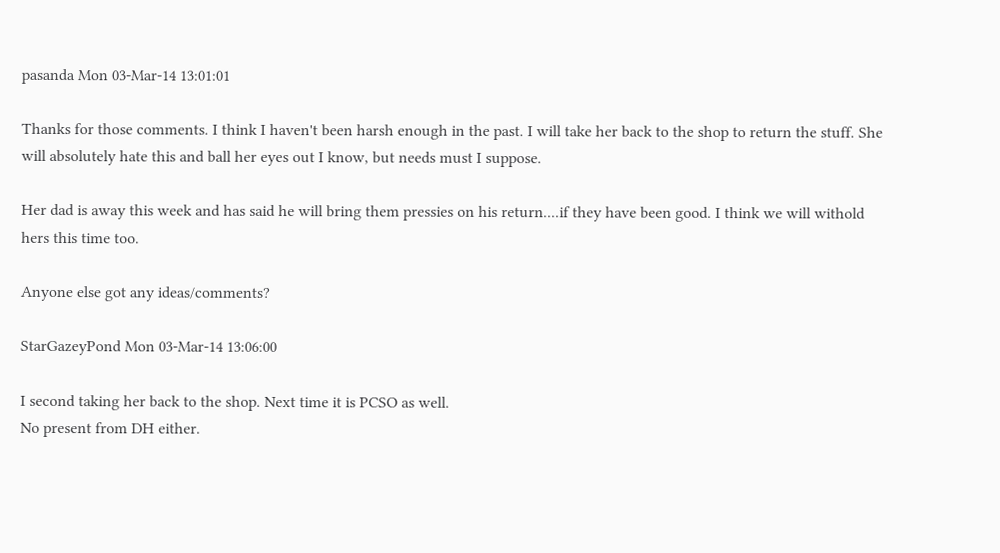pasanda Mon 03-Mar-14 13:01:01

Thanks for those comments. I think I haven't been harsh enough in the past. I will take her back to the shop to return the stuff. She will absolutely hate this and ball her eyes out I know, but needs must I suppose.

Her dad is away this week and has said he will bring them pressies on his return....if they have been good. I think we will withold hers this time too.

Anyone else got any ideas/comments?

StarGazeyPond Mon 03-Mar-14 13:06:00

I second taking her back to the shop. Next time it is PCSO as well.
No present from DH either.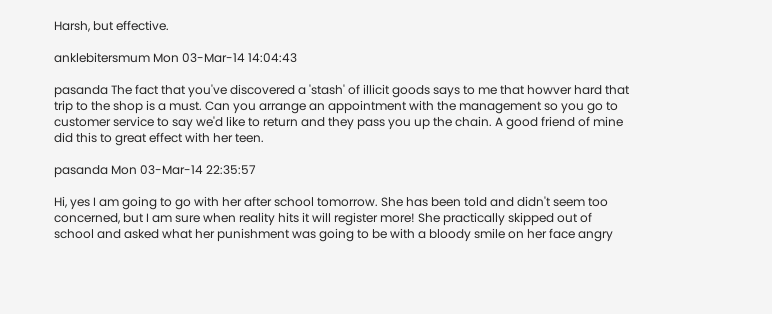Harsh, but effective.

anklebitersmum Mon 03-Mar-14 14:04:43

pasanda The fact that you've discovered a 'stash' of illicit goods says to me that howver hard that trip to the shop is a must. Can you arrange an appointment with the management so you go to customer service to say we'd like to return and they pass you up the chain. A good friend of mine did this to great effect with her teen.

pasanda Mon 03-Mar-14 22:35:57

Hi, yes I am going to go with her after school tomorrow. She has been told and didn't seem too concerned, but I am sure when reality hits it will register more! She practically skipped out of school and asked what her punishment was going to be with a bloody smile on her face angry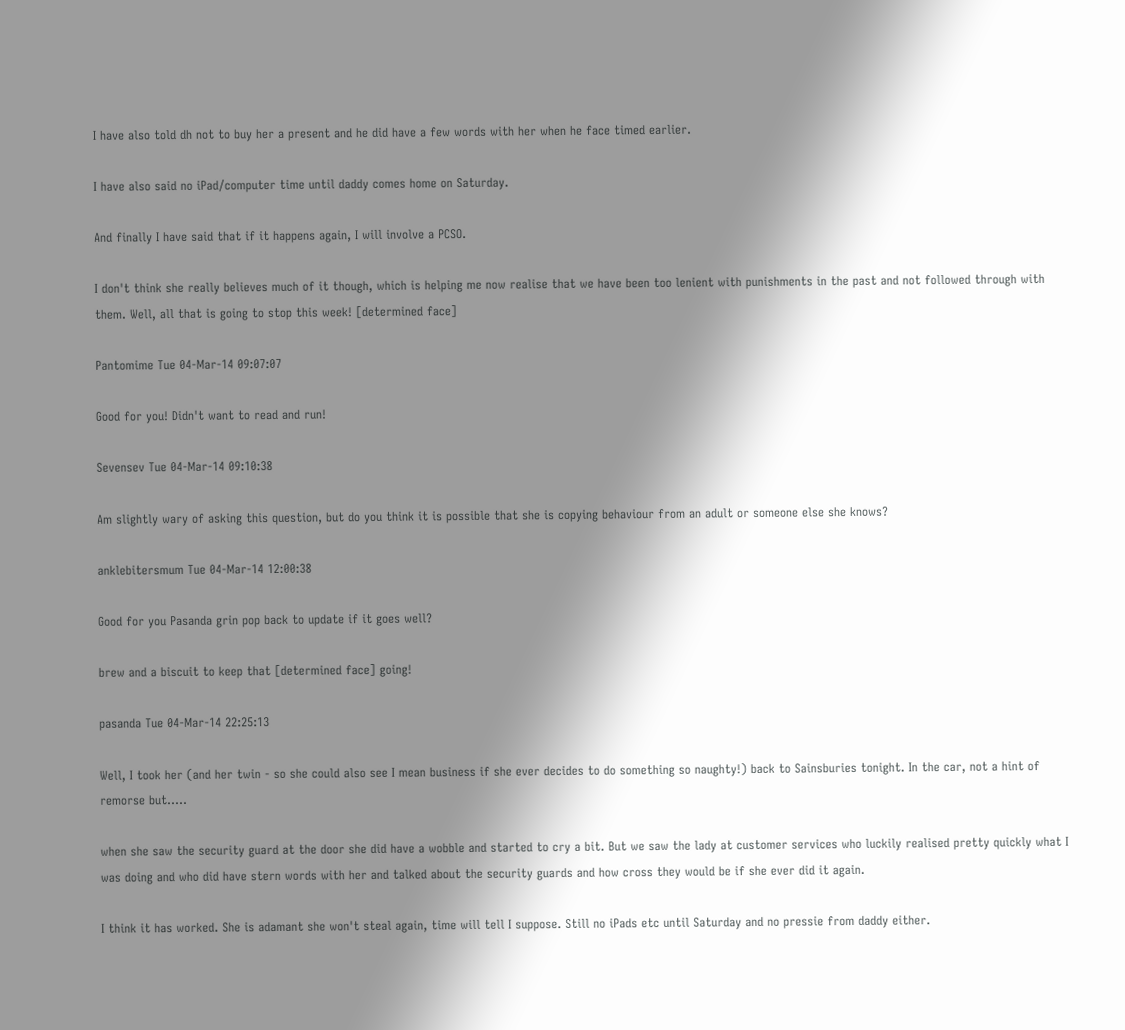I have also told dh not to buy her a present and he did have a few words with her when he face timed earlier.

I have also said no iPad/computer time until daddy comes home on Saturday.

And finally I have said that if it happens again, I will involve a PCSO.

I don't think she really believes much of it though, which is helping me now realise that we have been too lenient with punishments in the past and not followed through with them. Well, all that is going to stop this week! [determined face]

Pantomime Tue 04-Mar-14 09:07:07

Good for you! Didn't want to read and run!

Sevensev Tue 04-Mar-14 09:10:38

Am slightly wary of asking this question, but do you think it is possible that she is copying behaviour from an adult or someone else she knows?

anklebitersmum Tue 04-Mar-14 12:00:38

Good for you Pasanda grin pop back to update if it goes well?

brew and a biscuit to keep that [determined face] going!

pasanda Tue 04-Mar-14 22:25:13

Well, I took her (and her twin - so she could also see I mean business if she ever decides to do something so naughty!) back to Sainsburies tonight. In the car, not a hint of remorse but.....

when she saw the security guard at the door she did have a wobble and started to cry a bit. But we saw the lady at customer services who luckily realised pretty quickly what I was doing and who did have stern words with her and talked about the security guards and how cross they would be if she ever did it again.

I think it has worked. She is adamant she won't steal again, time will tell I suppose. Still no iPads etc until Saturday and no pressie from daddy either.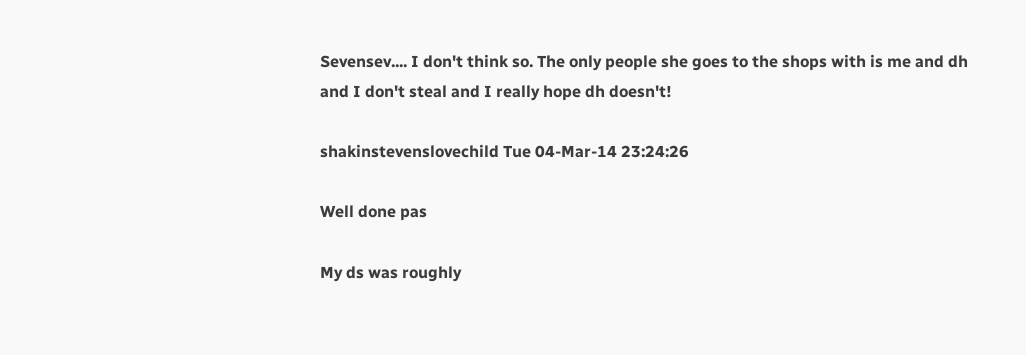Sevensev.... I don't think so. The only people she goes to the shops with is me and dh and I don't steal and I really hope dh doesn't!

shakinstevenslovechild Tue 04-Mar-14 23:24:26

Well done pas

My ds was roughly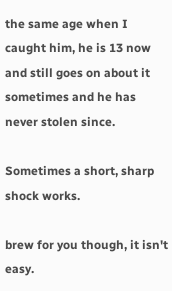the same age when I caught him, he is 13 now and still goes on about it sometimes and he has never stolen since.

Sometimes a short, sharp shock works.

brew for you though, it isn't easy.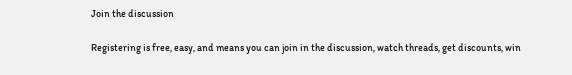Join the discussion

Registering is free, easy, and means you can join in the discussion, watch threads, get discounts, win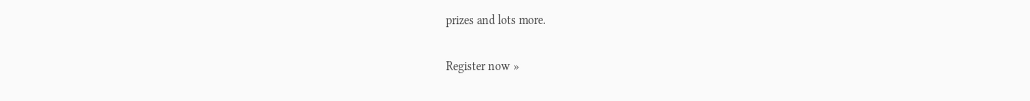prizes and lots more.

Register now »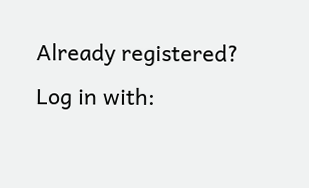Already registered? Log in with: